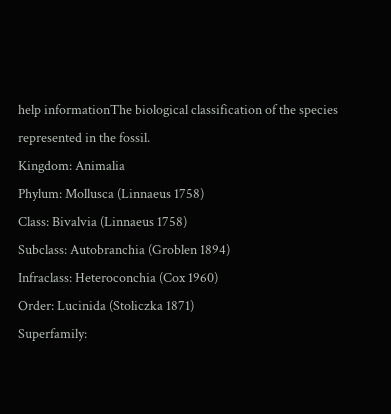help informationThe biological classification of the species represented in the fossil.
Kingdom: Animalia
Phylum: Mollusca (Linnaeus 1758)
Class: Bivalvia (Linnaeus 1758)
Subclass: Autobranchia (Groblen 1894)
Infraclass: Heteroconchia (Cox 1960)
Order: Lucinida (Stoliczka 1871)
Superfamily: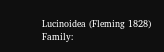Lucinoidea (Fleming 1828)
Family: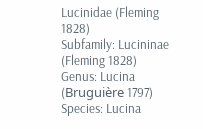Lucinidae (Fleming 1828)
Subfamily: Lucininae (Fleming 1828)
Genus: Lucina (Bruguière 1797)
Species: Lucina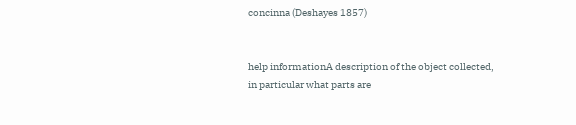concinna (Deshayes 1857)


help informationA description of the object collected, in particular what parts are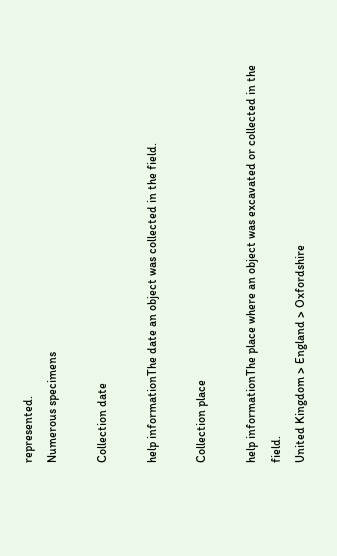represented.
Numerous specimens

Collection date

help informationThe date an object was collected in the field.

Collection place

help informationThe place where an object was excavated or collected in the field.
United Kingdom > England > Oxfordshire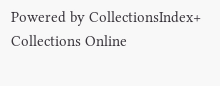Powered by CollectionsIndex+ Collections Online